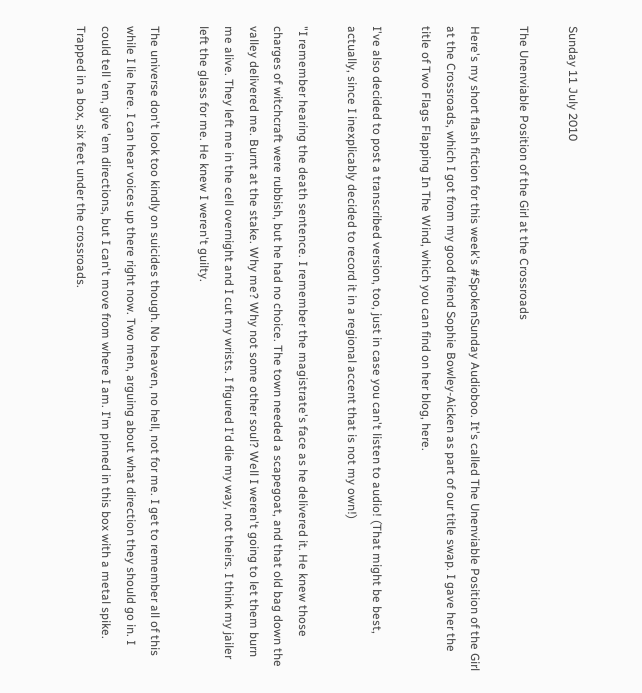Sunday 11 July 2010

The Unenviable Position of the Girl at the Crossroads

Here's my short flash fiction for this week's #SpokenSunday Audioboo. It's called The Unenviable Position of the Girl at the Crossroads, which I got from my good friend Sophie Bowley-Aicken as part of our title swap. I gave her the title of Two Flags Flapping In The Wind, which you can find on her blog, here.

I've also decided to post a transcribed version, too, just in case you can't listen to audio! (That might be best, actually, since I inexplicably decided to record it in a regional accent that is not my own!)

"I remember hearing the death sentence. I remember the magistrate's face as he delivered it. He knew those charges of witchcraft were rubbish, but he had no choice. The town needed a scapegoat, and that old bag down the valley delivered me. Burnt at the stake. Why me? Why not some other soul? Well I weren't going to let them burn me alive. They left me in the cell overnight and I cut my wrists. I figured I'd die my way, not theirs. I think my jailer left the glass for me. He knew I weren't guilty.

The universe don't look too kindly on suicides though. No heaven, no hell, not for me. I get to remember all of this while I lie here. I can hear voices up there right now. Two men, arguing about what direction they should go in. I could tell 'em, give 'em directions, but I can't move from where I am. I'm pinned in this box with a metal spike. Trapped in a box, six feet under the crossroads.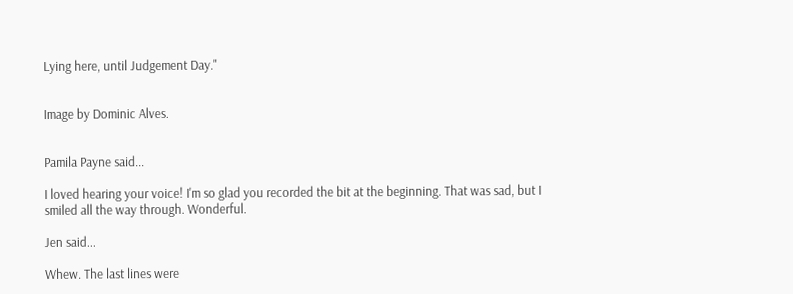Lying here, until Judgement Day."


Image by Dominic Alves.


Pamila Payne said...

I loved hearing your voice! I'm so glad you recorded the bit at the beginning. That was sad, but I smiled all the way through. Wonderful.

Jen said...

Whew. The last lines were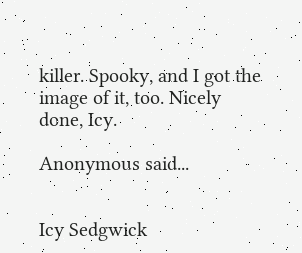killer. Spooky, and I got the image of it, too. Nicely done, Icy.

Anonymous said...


Icy Sedgwick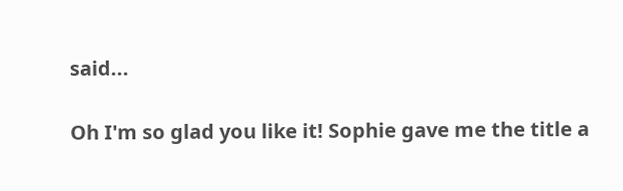said...

Oh I'm so glad you like it! Sophie gave me the title a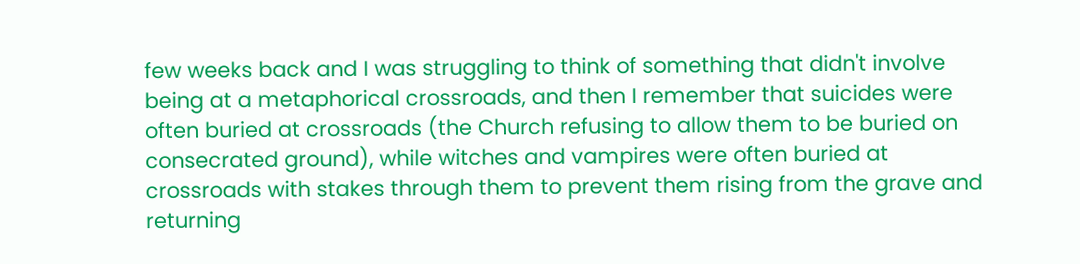few weeks back and I was struggling to think of something that didn't involve being at a metaphorical crossroads, and then I remember that suicides were often buried at crossroads (the Church refusing to allow them to be buried on consecrated ground), while witches and vampires were often buried at crossroads with stakes through them to prevent them rising from the grave and returning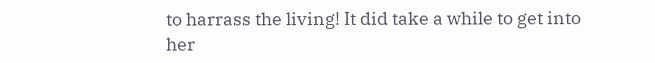to harrass the living! It did take a while to get into her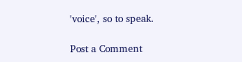'voice', so to speak.

Post a Comment